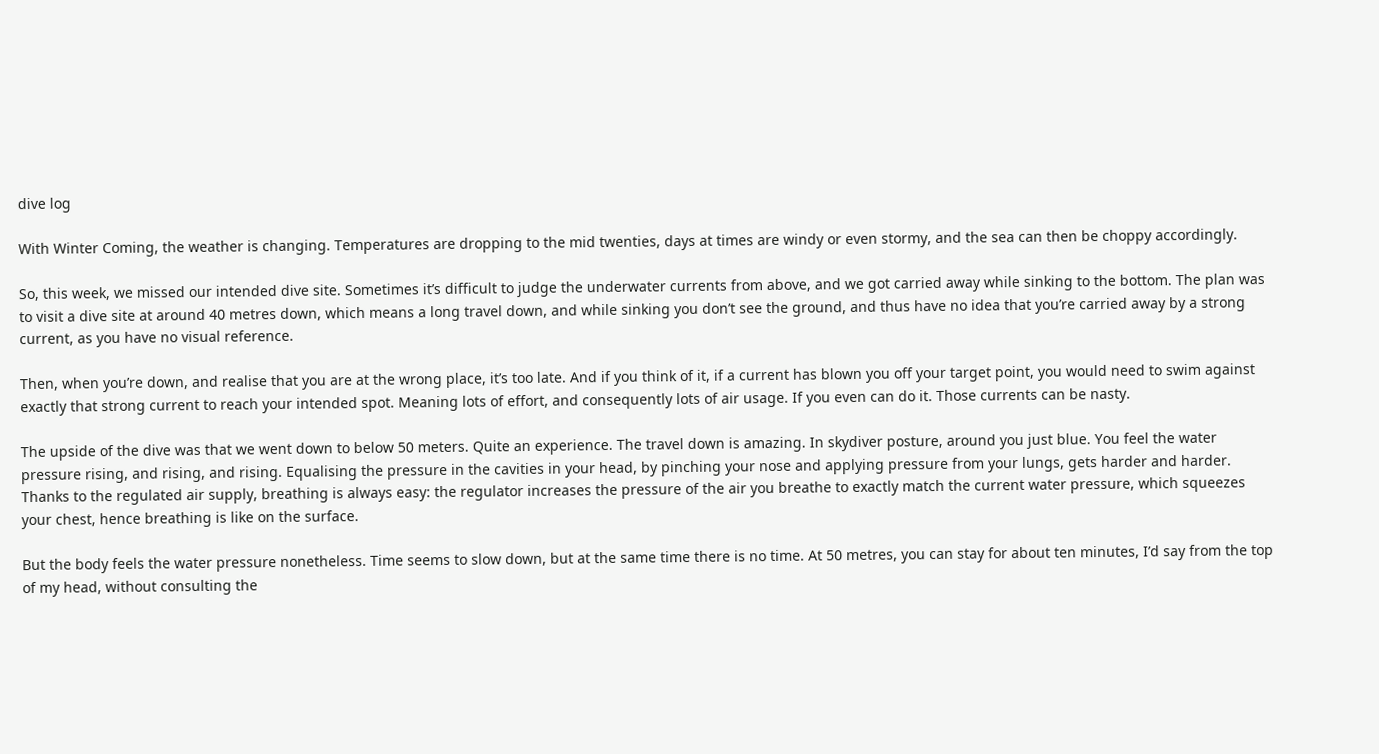dive log

With Winter Coming, the weather is changing. Temperatures are dropping to the mid twenties, days at times are windy or even stormy, and the sea can then be choppy accordingly.

So, this week, we missed our intended dive site. Sometimes it’s difficult to judge the underwater currents from above, and we got carried away while sinking to the bottom. The plan was to visit a dive site at around 40 metres down, which means a long travel down, and while sinking you don’t see the ground, and thus have no idea that you’re carried away by a strong current, as you have no visual reference.

Then, when you’re down, and realise that you are at the wrong place, it’s too late. And if you think of it, if a current has blown you off your target point, you would need to swim against exactly that strong current to reach your intended spot. Meaning lots of effort, and consequently lots of air usage. If you even can do it. Those currents can be nasty.

The upside of the dive was that we went down to below 50 meters. Quite an experience. The travel down is amazing. In skydiver posture, around you just blue. You feel the water pressure rising, and rising, and rising. Equalising the pressure in the cavities in your head, by pinching your nose and applying pressure from your lungs, gets harder and harder. Thanks to the regulated air supply, breathing is always easy: the regulator increases the pressure of the air you breathe to exactly match the current water pressure, which squeezes your chest, hence breathing is like on the surface.

But the body feels the water pressure nonetheless. Time seems to slow down, but at the same time there is no time. At 50 metres, you can stay for about ten minutes, I’d say from the top of my head, without consulting the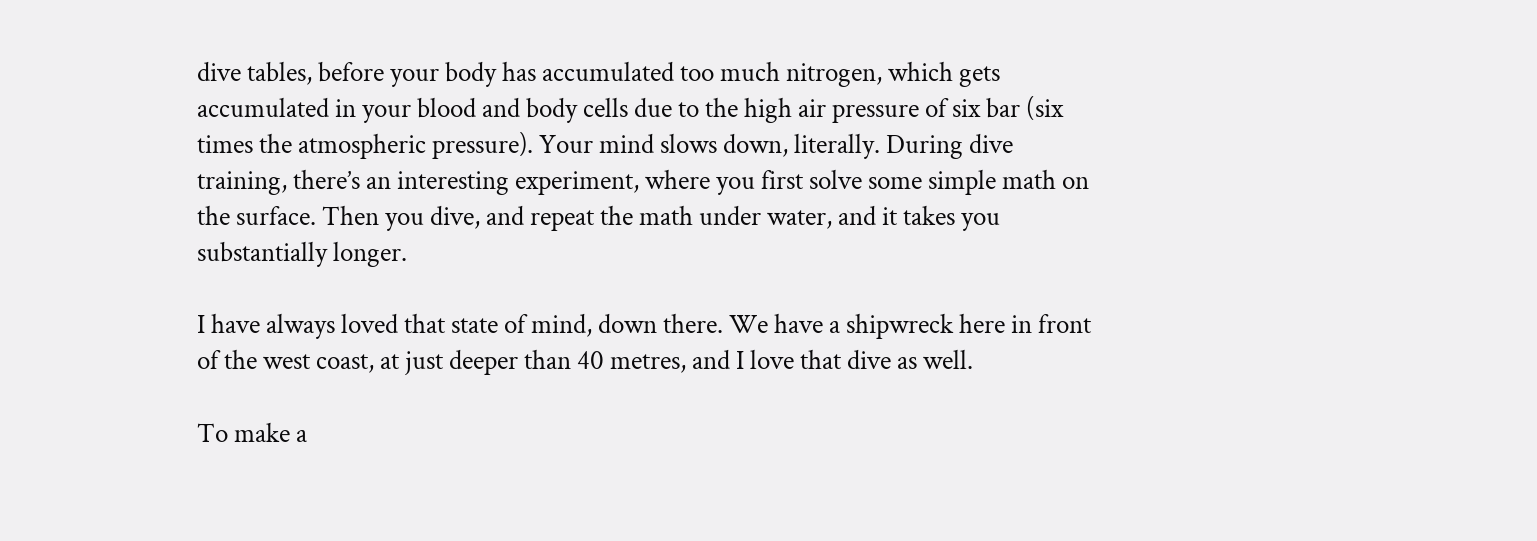dive tables, before your body has accumulated too much nitrogen, which gets accumulated in your blood and body cells due to the high air pressure of six bar (six times the atmospheric pressure). Your mind slows down, literally. During dive training, there’s an interesting experiment, where you first solve some simple math on the surface. Then you dive, and repeat the math under water, and it takes you substantially longer.

I have always loved that state of mind, down there. We have a shipwreck here in front of the west coast, at just deeper than 40 metres, and I love that dive as well.

To make a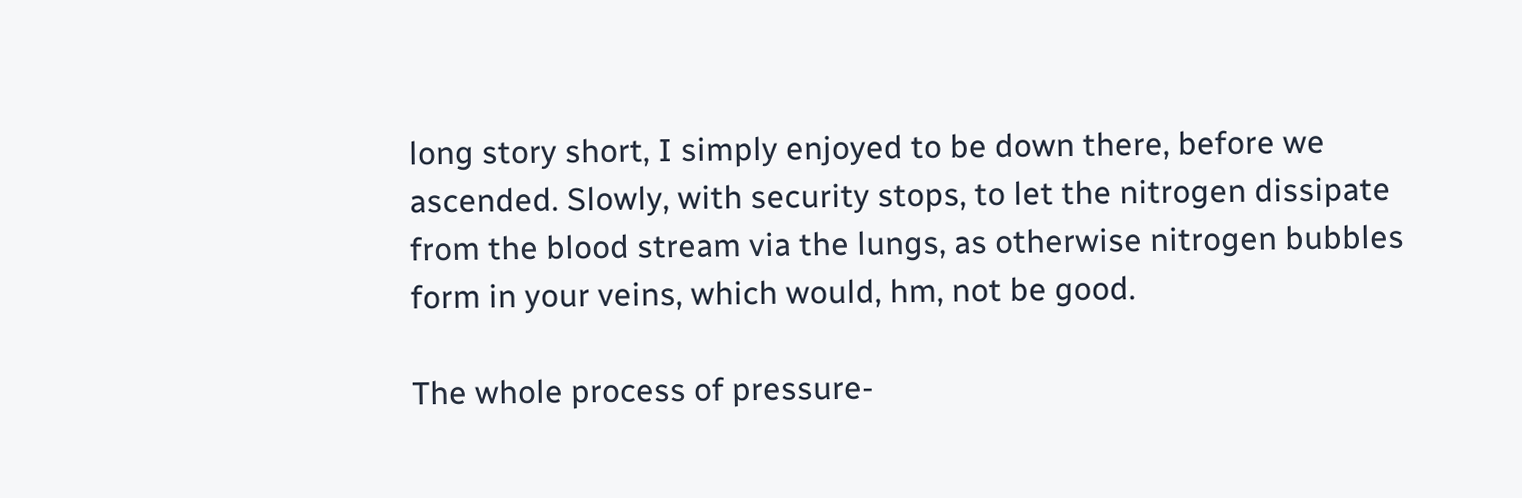long story short, I simply enjoyed to be down there, before we ascended. Slowly, with security stops, to let the nitrogen dissipate from the blood stream via the lungs, as otherwise nitrogen bubbles form in your veins, which would, hm, not be good.

The whole process of pressure-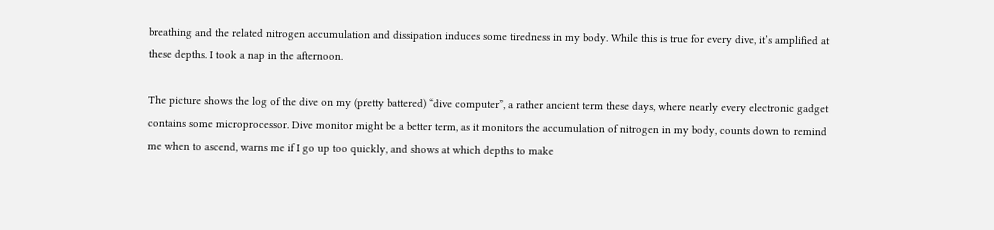breathing and the related nitrogen accumulation and dissipation induces some tiredness in my body. While this is true for every dive, it’s amplified at these depths. I took a nap in the afternoon.

The picture shows the log of the dive on my (pretty battered) “dive computer”, a rather ancient term these days, where nearly every electronic gadget contains some microprocessor. Dive monitor might be a better term, as it monitors the accumulation of nitrogen in my body, counts down to remind me when to ascend, warns me if I go up too quickly, and shows at which depths to make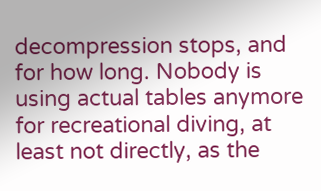decompression stops, and for how long. Nobody is using actual tables anymore for recreational diving, at least not directly, as the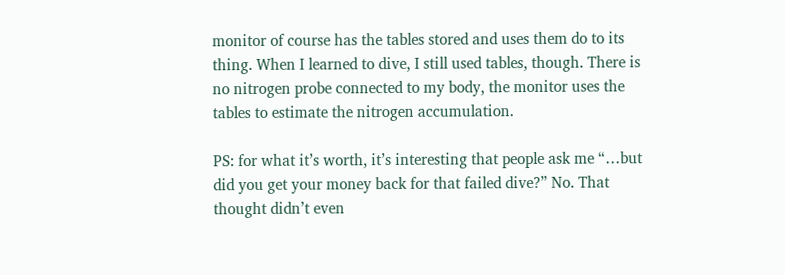monitor of course has the tables stored and uses them do to its thing. When I learned to dive, I still used tables, though. There is no nitrogen probe connected to my body, the monitor uses the tables to estimate the nitrogen accumulation.

PS: for what it’s worth, it’s interesting that people ask me “…but did you get your money back for that failed dive?” No. That thought didn’t even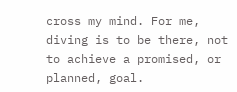cross my mind. For me, diving is to be there, not to achieve a promised, or planned, goal.